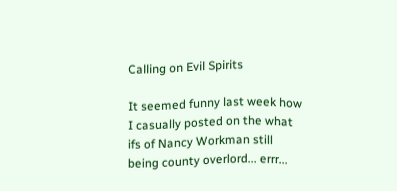Calling on Evil Spirits

It seemed funny last week how I casually posted on the what ifs of Nancy Workman still being county overlord... errr...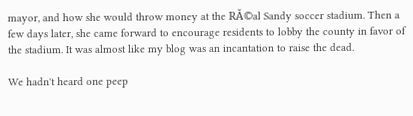mayor, and how she would throw money at the RĂ©al Sandy soccer stadium. Then a few days later, she came forward to encourage residents to lobby the county in favor of the stadium. It was almost like my blog was an incantation to raise the dead.

We hadn't heard one peep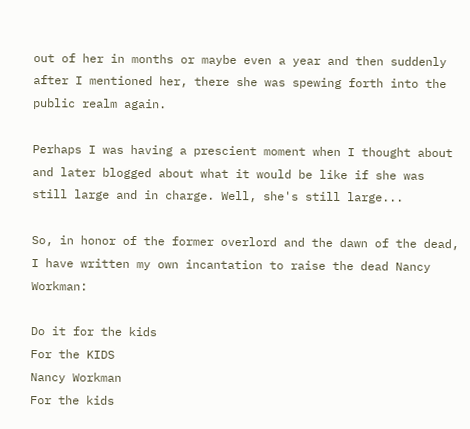out of her in months or maybe even a year and then suddenly after I mentioned her, there she was spewing forth into the public realm again.

Perhaps I was having a prescient moment when I thought about and later blogged about what it would be like if she was still large and in charge. Well, she's still large...

So, in honor of the former overlord and the dawn of the dead, I have written my own incantation to raise the dead Nancy Workman:

Do it for the kids
For the KIDS
Nancy Workman
For the kids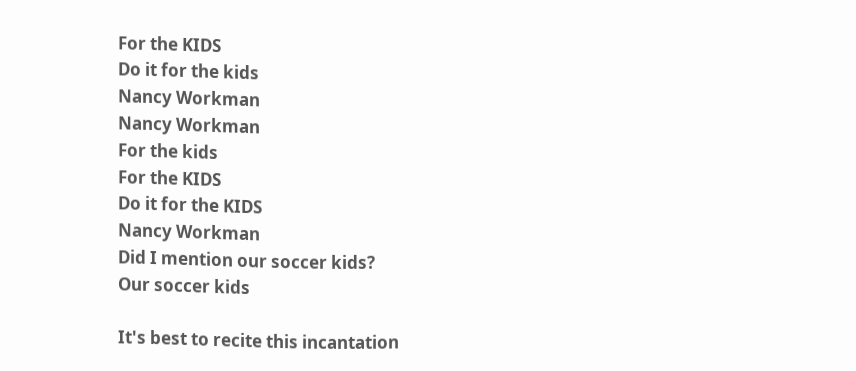For the KIDS
Do it for the kids
Nancy Workman
Nancy Workman
For the kids
For the KIDS
Do it for the KIDS
Nancy Workman
Did I mention our soccer kids?
Our soccer kids

It's best to recite this incantation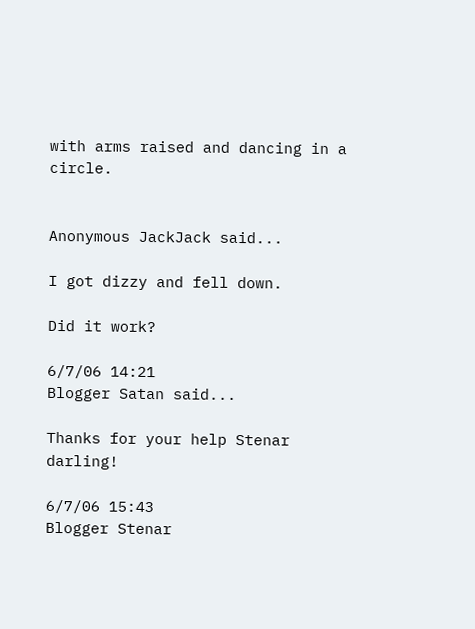with arms raised and dancing in a circle.


Anonymous JackJack said...

I got dizzy and fell down.

Did it work?

6/7/06 14:21
Blogger Satan said...

Thanks for your help Stenar darling!

6/7/06 15:43
Blogger Stenar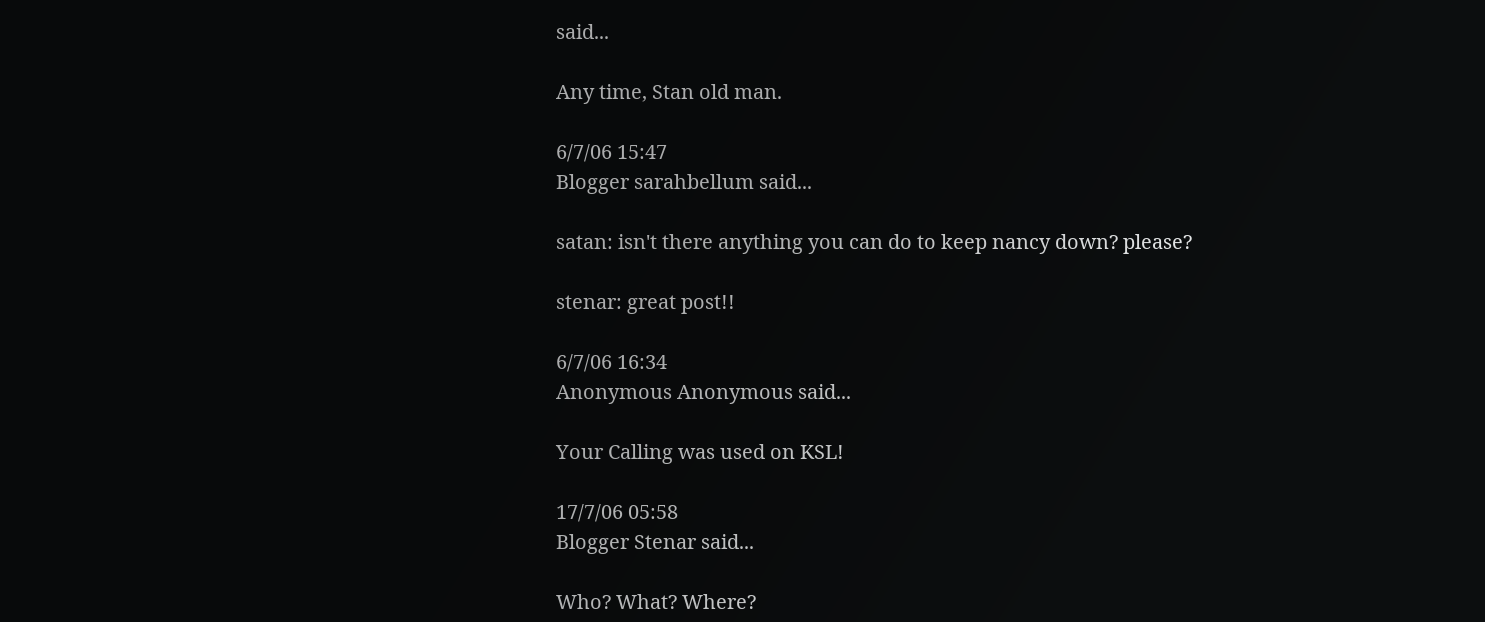said...

Any time, Stan old man.

6/7/06 15:47
Blogger sarahbellum said...

satan: isn't there anything you can do to keep nancy down? please?

stenar: great post!!

6/7/06 16:34
Anonymous Anonymous said...

Your Calling was used on KSL!

17/7/06 05:58
Blogger Stenar said...

Who? What? Where?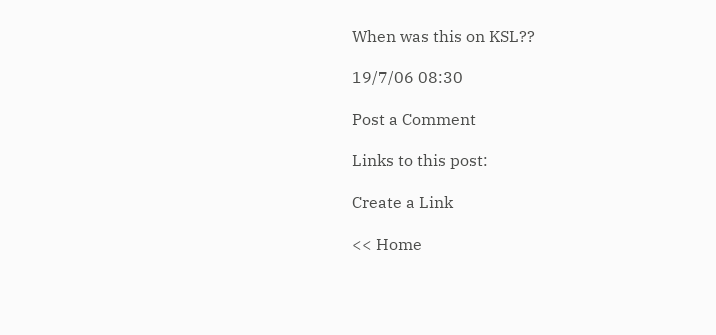When was this on KSL??

19/7/06 08:30

Post a Comment

Links to this post:

Create a Link

<< Home